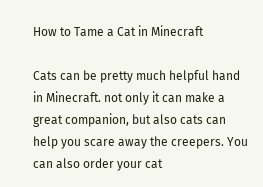How to Tame a Cat in Minecraft

Cats can be pretty much helpful hand in Minecraft. not only it can make a great companion, but also cats can help you scare away the creepers. You can also order your cat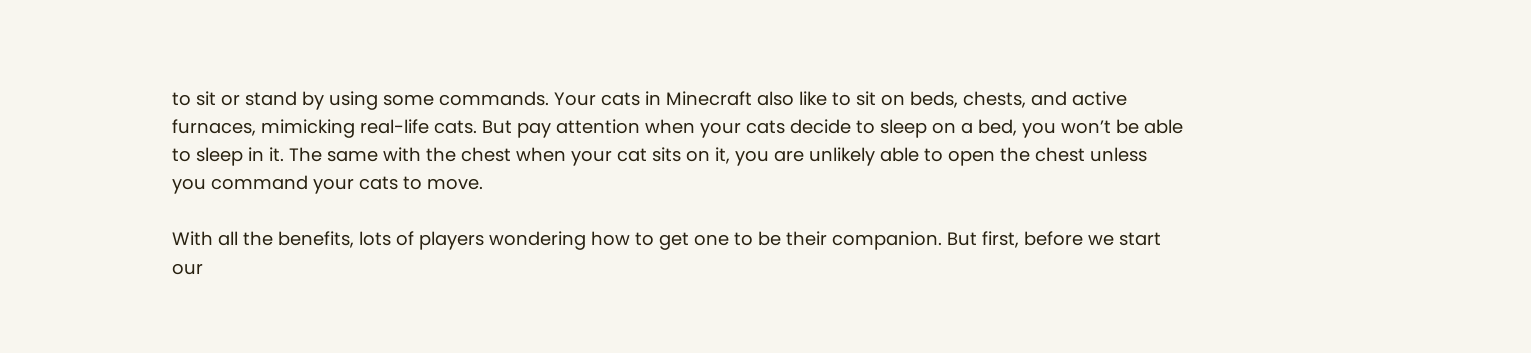to sit or stand by using some commands. Your cats in Minecraft also like to sit on beds, chests, and active furnaces, mimicking real-life cats. But pay attention when your cats decide to sleep on a bed, you won’t be able to sleep in it. The same with the chest when your cat sits on it, you are unlikely able to open the chest unless you command your cats to move.

With all the benefits, lots of players wondering how to get one to be their companion. But first, before we start our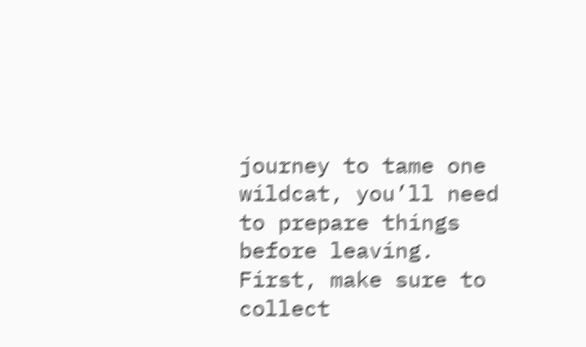journey to tame one wildcat, you’ll need to prepare things before leaving. First, make sure to collect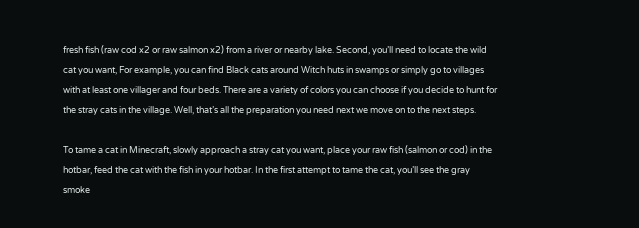fresh fish (raw cod x2 or raw salmon x2) from a river or nearby lake. Second, you’ll need to locate the wild cat you want, For example, you can find Black cats around Witch huts in swamps or simply go to villages with at least one villager and four beds. There are a variety of colors you can choose if you decide to hunt for the stray cats in the village. Well, that’s all the preparation you need next we move on to the next steps.

To tame a cat in Minecraft, slowly approach a stray cat you want, place your raw fish (salmon or cod) in the hotbar, feed the cat with the fish in your hotbar. In the first attempt to tame the cat, you’ll see the gray smoke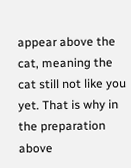appear above the cat, meaning the cat still not like you yet. That is why in the preparation above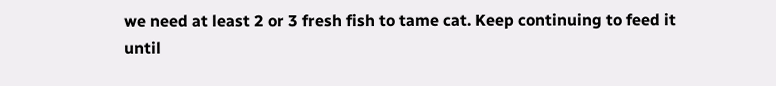we need at least 2 or 3 fresh fish to tame cat. Keep continuing to feed it until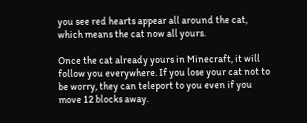you see red hearts appear all around the cat, which means the cat now all yours.

Once the cat already yours in Minecraft, it will follow you everywhere. If you lose your cat not to be worry, they can teleport to you even if you move 12 blocks away.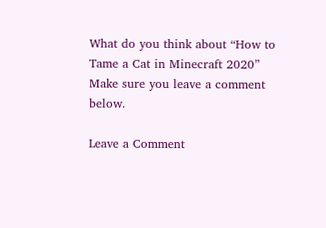What do you think about “How to Tame a Cat in Minecraft 2020” Make sure you leave a comment below.

Leave a Comment